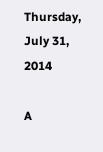Thursday, July 31, 2014

A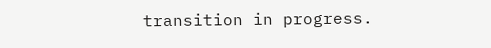transition in progress.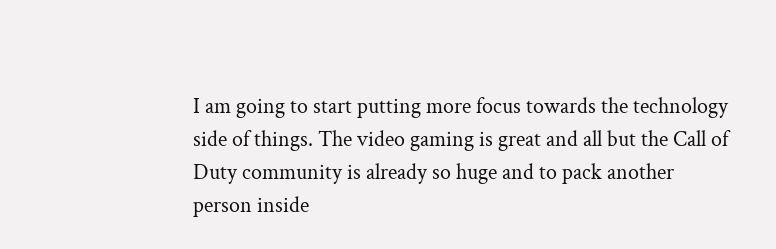I am going to start putting more focus towards the technology side of things. The video gaming is great and all but the Call of Duty community is already so huge and to pack another person inside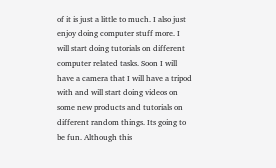of it is just a little to much. I also just enjoy doing computer stuff more. I will start doing tutorials on different computer related tasks. Soon I will have a camera that I will have a tripod with and will start doing videos on some new products and tutorials on different random things. Its going to be fun. Although this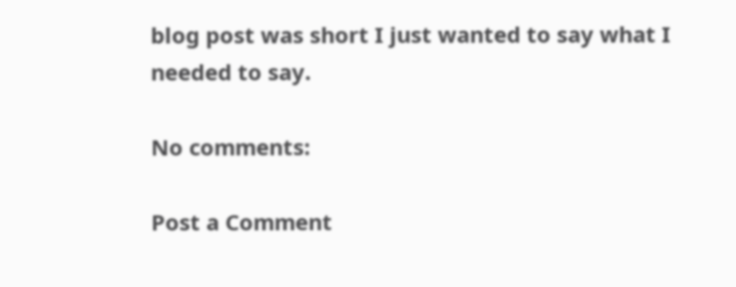blog post was short I just wanted to say what I needed to say.

No comments:

Post a Comment